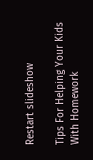Restart slideshow

Tips For Helping Your Kids With Homework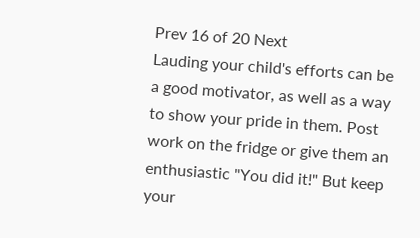Prev 16 of 20 Next
Lauding your child's efforts can be a good motivator, as well as a way to show your pride in them. Post work on the fridge or give them an enthusiastic "You did it!" But keep your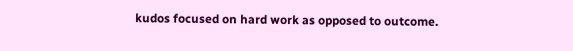kudos focused on hard work as opposed to outcome.